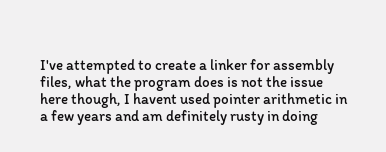I've attempted to create a linker for assembly files, what the program does is not the issue here though, I havent used pointer arithmetic in a few years and am definitely rusty in doing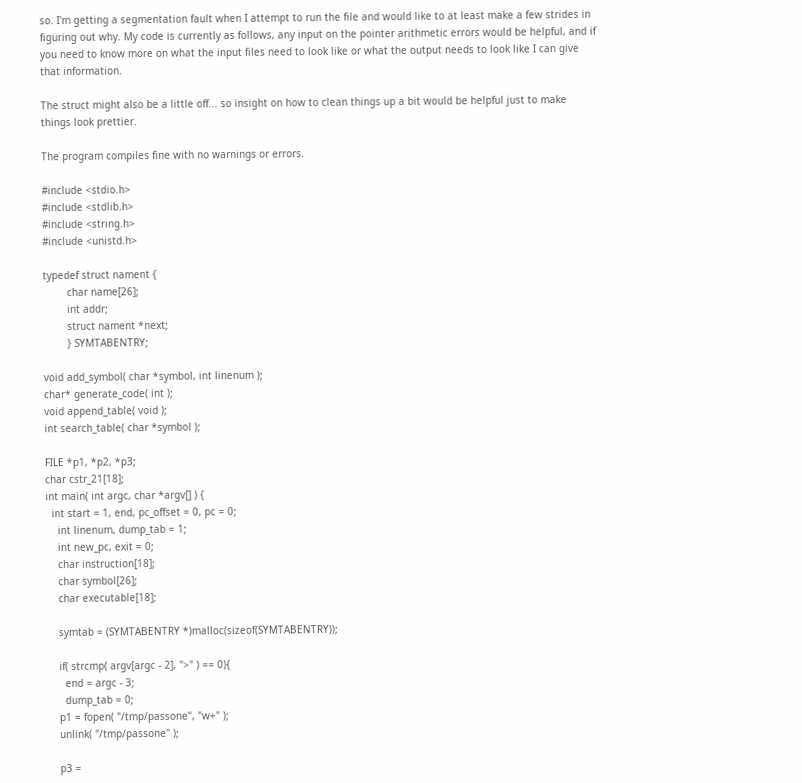so. I'm getting a segmentation fault when I attempt to run the file and would like to at least make a few strides in figuring out why. My code is currently as follows, any input on the pointer arithmetic errors would be helpful, and if you need to know more on what the input files need to look like or what the output needs to look like I can give that information.

The struct might also be a little off... so insight on how to clean things up a bit would be helpful just to make things look prettier.

The program compiles fine with no warnings or errors.

#include <stdio.h>
#include <stdlib.h>
#include <string.h>
#include <unistd.h>

typedef struct nament {
        char name[26];
        int addr;
        struct nament *next;
        } SYMTABENTRY;

void add_symbol( char *symbol, int linenum );
char* generate_code( int );
void append_table( void );
int search_table( char *symbol );

FILE *p1, *p2, *p3;
char cstr_21[18];
int main( int argc, char *argv[] ) {
  int start = 1, end, pc_offset = 0, pc = 0;
    int linenum, dump_tab = 1;
    int new_pc, exit = 0;
    char instruction[18];
    char symbol[26];
    char executable[18];

    symtab = (SYMTABENTRY *)malloc(sizeof(SYMTABENTRY));

    if( strcmp( argv[argc - 2], ">" ) == 0){
      end = argc - 3;
      dump_tab = 0;
    p1 = fopen( "/tmp/passone", "w+" );
    unlink( "/tmp/passone" );

    p3 =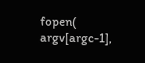fopen( argv[argc-1],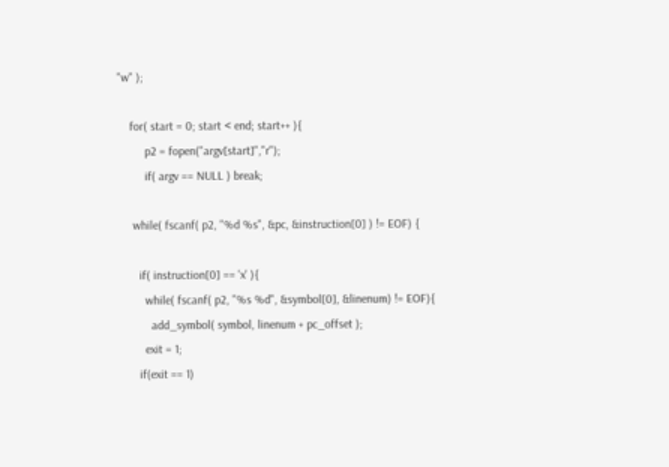"w" );

    for( start = 0; start < end; start++ ){
         p2 = fopen("argv[start]","r");
         if( argv == NULL ) break;

     while( fscanf( p2, "%d %s", &pc, &instruction[0] ) != EOF) {

       if( instruction[0] == 'x' ){
         while( fscanf( p2, "%s %d", &symbol[0], &linenum) != EOF){
           add_symbol( symbol, linenum + pc_offset );
         exit = 1;
       if(exit == 1)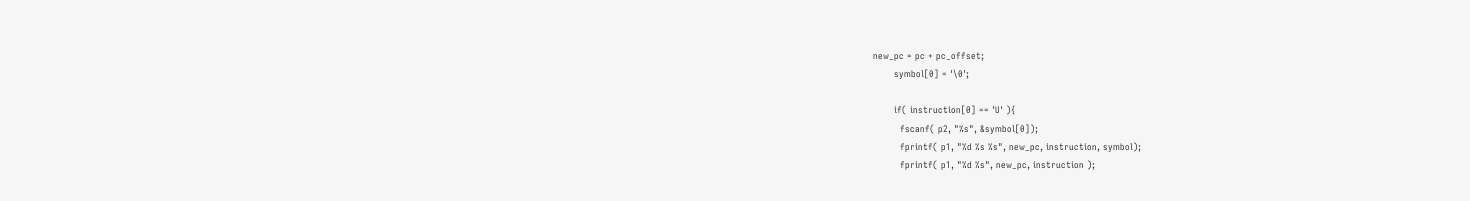new_pc = pc + pc_offset;
       symbol[0] = '\0';

       if( instruction[0] == 'U' ){
         fscanf( p2, "%s", &symbol[0]);
         fprintf( p1, "%d %s %s", new_pc, instruction, symbol);
         fprintf( p1, "%d %s", new_pc, instruction );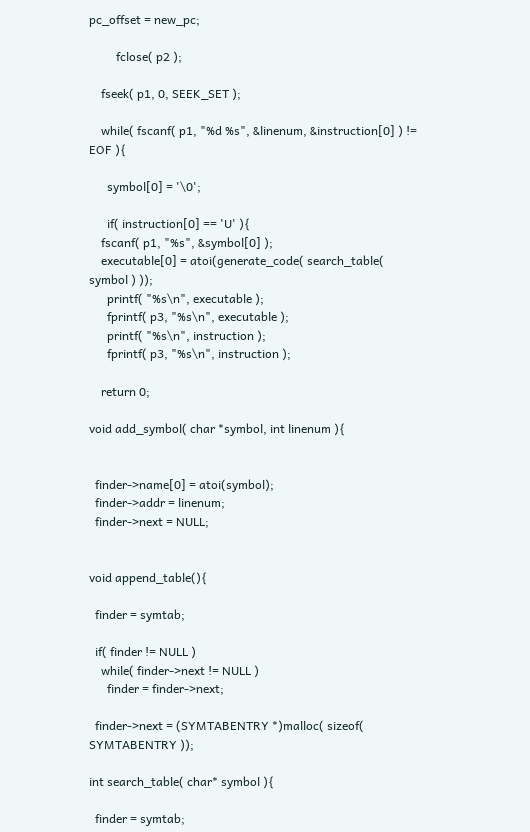pc_offset = new_pc;

         fclose( p2 );

    fseek( p1, 0, SEEK_SET );

    while( fscanf( p1, "%d %s", &linenum, &instruction[0] ) != EOF ){

      symbol[0] = '\0';

      if( instruction[0] == 'U' ){
    fscanf( p1, "%s", &symbol[0] );
    executable[0] = atoi(generate_code( search_table( symbol ) ));
      printf( "%s\n", executable );
      fprintf( p3, "%s\n", executable );
      printf( "%s\n", instruction );
      fprintf( p3, "%s\n", instruction );

    return 0;

void add_symbol( char *symbol, int linenum ){


  finder->name[0] = atoi(symbol);
  finder->addr = linenum;
  finder->next = NULL;


void append_table(){

  finder = symtab;

  if( finder != NULL )
    while( finder->next != NULL )
      finder = finder->next;

  finder->next = (SYMTABENTRY *)malloc( sizeof( SYMTABENTRY ));

int search_table( char* symbol ){

  finder = symtab;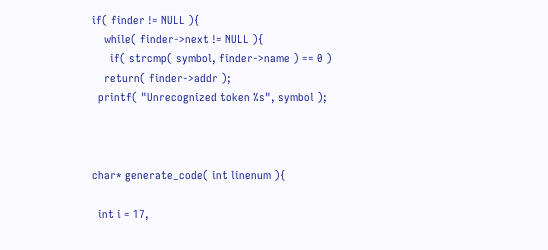if( finder != NULL ){
    while( finder->next != NULL ){
      if( strcmp( symbol, finder->name ) == 0 )
    return( finder->addr );
  printf( "Unrecognized token %s", symbol );



char* generate_code( int linenum ){

  int i = 17,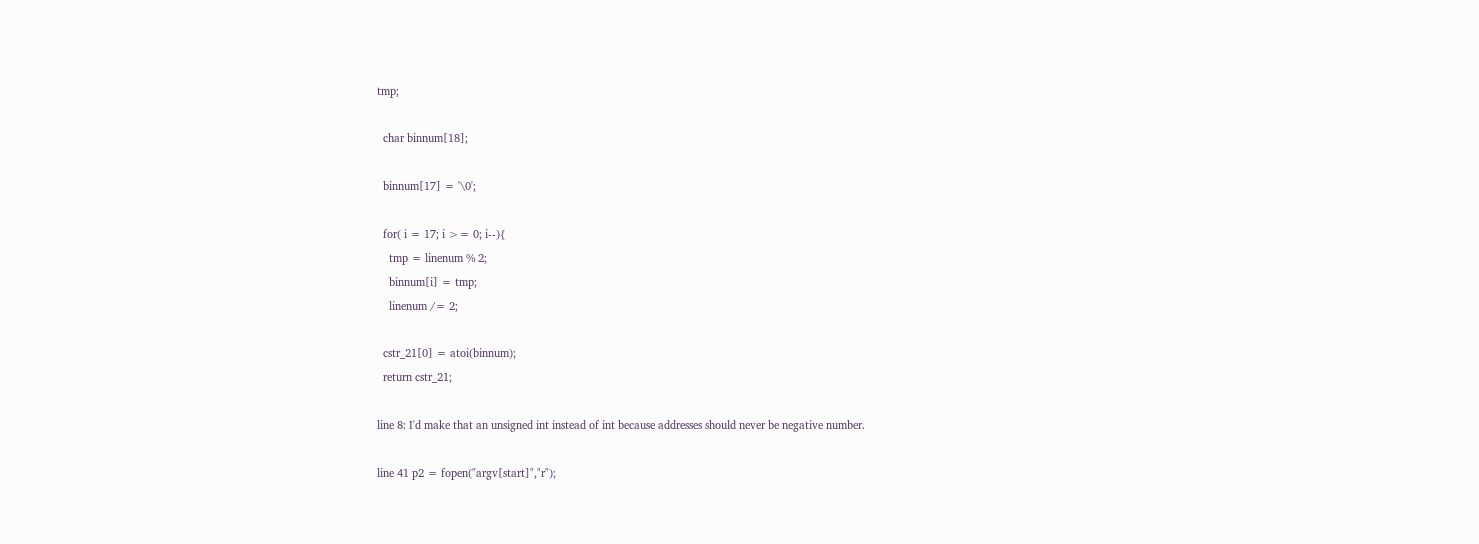tmp;

  char binnum[18];

  binnum[17] = '\0';

  for( i = 17; i >= 0; i--){
    tmp = linenum % 2;
    binnum[i] = tmp;
    linenum /= 2;

  cstr_21[0] = atoi(binnum);
  return cstr_21;

line 8: I'd make that an unsigned int instead of int because addresses should never be negative number.

line 41 p2 = fopen("argv[start]","r");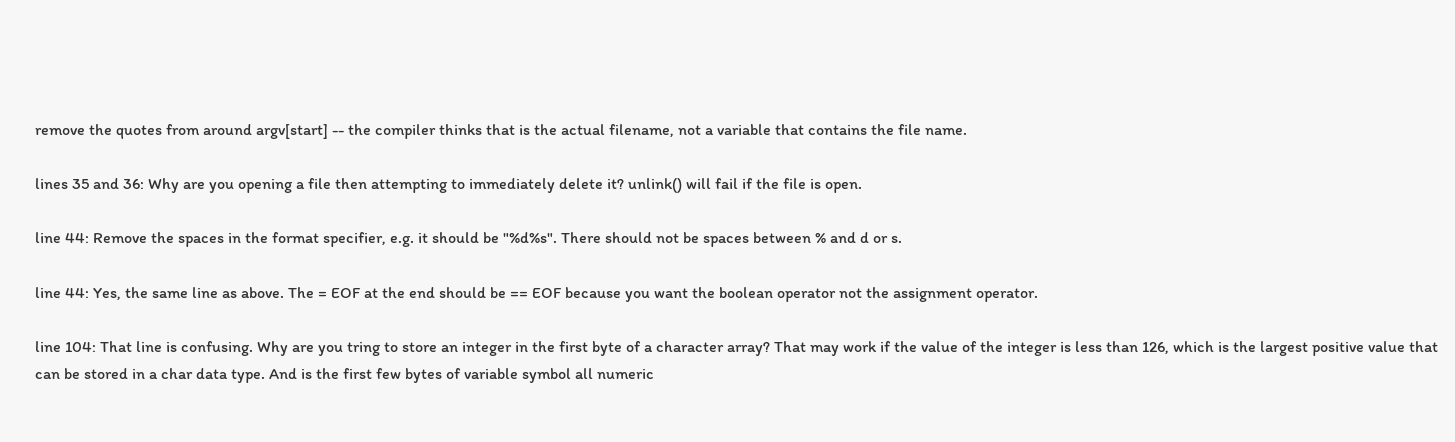remove the quotes from around argv[start] -- the compiler thinks that is the actual filename, not a variable that contains the file name.

lines 35 and 36: Why are you opening a file then attempting to immediately delete it? unlink() will fail if the file is open.

line 44: Remove the spaces in the format specifier, e.g. it should be "%d%s". There should not be spaces between % and d or s.

line 44: Yes, the same line as above. The = EOF at the end should be == EOF because you want the boolean operator not the assignment operator.

line 104: That line is confusing. Why are you tring to store an integer in the first byte of a character array? That may work if the value of the integer is less than 126, which is the largest positive value that can be stored in a char data type. And is the first few bytes of variable symbol all numeric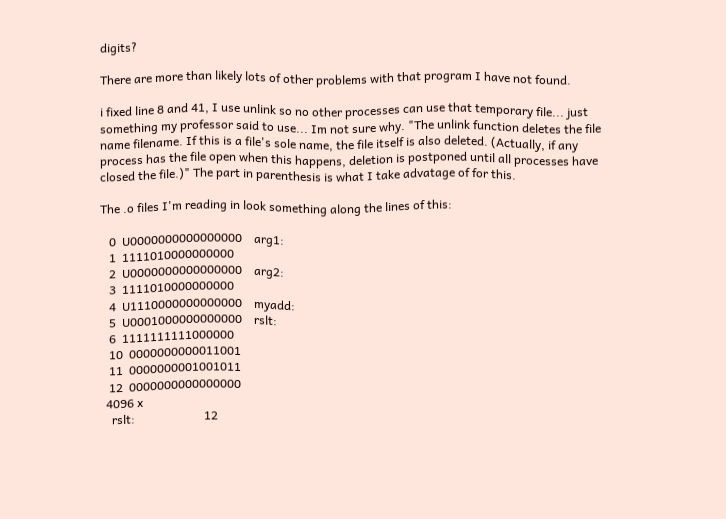digits?

There are more than likely lots of other problems with that program I have not found.

i fixed line 8 and 41, I use unlink so no other processes can use that temporary file... just something my professor said to use... Im not sure why. "The unlink function deletes the file name filename. If this is a file's sole name, the file itself is also deleted. (Actually, if any process has the file open when this happens, deletion is postponed until all processes have closed the file.)" The part in parenthesis is what I take advatage of for this.

The .o files I'm reading in look something along the lines of this:

   0  U0000000000000000    arg1:
   1  1111010000000000
   2  U0000000000000000    arg2:
   3  1111010000000000
   4  U1110000000000000    myadd:
   5  U0001000000000000    rslt:
   6  1111111111000000
   10  0000000000011001
   11  0000000001001011
   12  0000000000000000
  4096 x
    rslt:                       12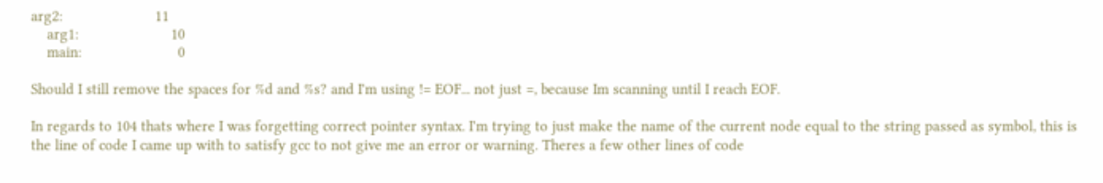arg2:                       11
    arg1:                       10
    main:                        0

Should I still remove the spaces for %d and %s? and I'm using != EOF... not just =, because Im scanning until I reach EOF.

In regards to 104 thats where I was forgetting correct pointer syntax. I'm trying to just make the name of the current node equal to the string passed as symbol, this is the line of code I came up with to satisfy gcc to not give me an error or warning. Theres a few other lines of code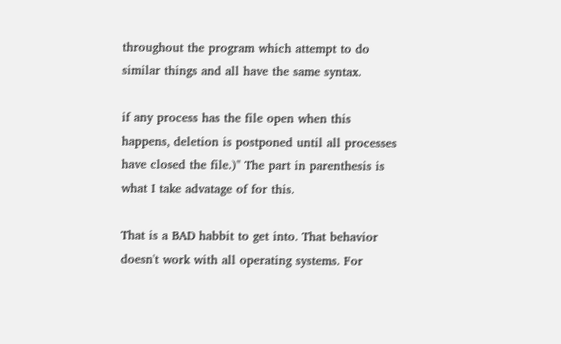throughout the program which attempt to do similar things and all have the same syntax.

if any process has the file open when this happens, deletion is postponed until all processes have closed the file.)" The part in parenthesis is what I take advatage of for this.

That is a BAD habbit to get into. That behavior doesn't work with all operating systems. For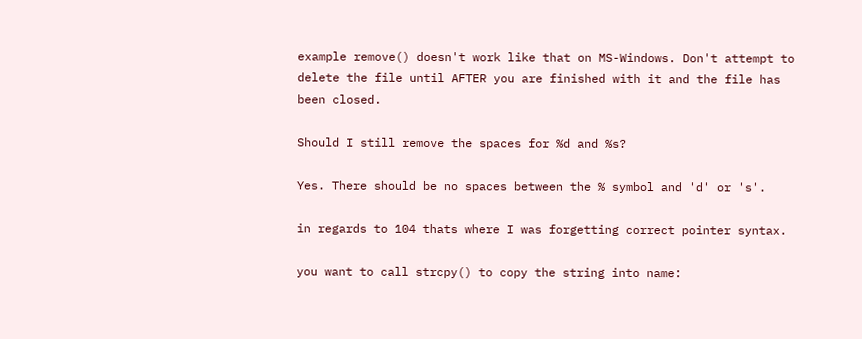example remove() doesn't work like that on MS-Windows. Don't attempt to delete the file until AFTER you are finished with it and the file has been closed.

Should I still remove the spaces for %d and %s?

Yes. There should be no spaces between the % symbol and 'd' or 's'.

in regards to 104 thats where I was forgetting correct pointer syntax.

you want to call strcpy() to copy the string into name: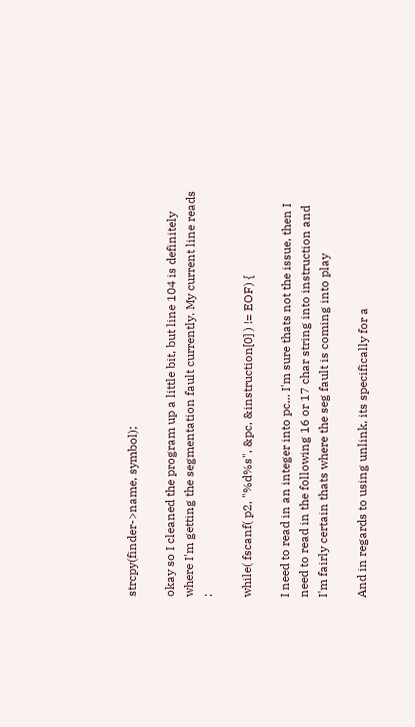strcpy(finder->name, symbol);

okay so I cleaned the program up a little bit, but line 104 is definitely where I'm getting the segmentation fault currently. My current line reads :

while( fscanf( p2, "%d%s", &pc, &instruction[0] ) != EOF) {

I need to read in an integer into pc... I'm sure thats not the issue, then I need to read in the following 16 or 17 char string into instruction and I'm fairly certain thats where the seg fault is coming into play

And in regards to using unlink, its specifically for a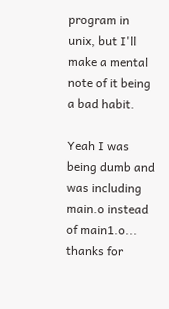program in unix, but I'll make a mental note of it being a bad habit.

Yeah I was being dumb and was including main.o instead of main1.o... thanks for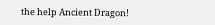the help Ancient Dragon!